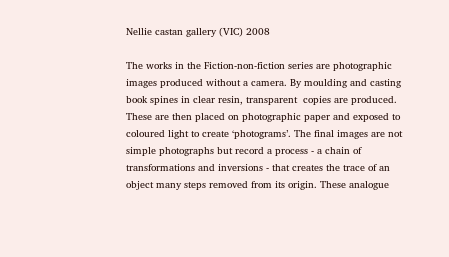Nellie castan gallery (VIC) 2008

The works in the Fiction-non-fiction series are photographic images produced without a camera. By moulding and casting book spines in clear resin, transparent  copies are produced. These are then placed on photographic paper and exposed to coloured light to create ‘photograms’. The final images are not simple photographs but record a process - a chain of transformations and inversions - that creates the trace of an object many steps removed from its origin. These analogue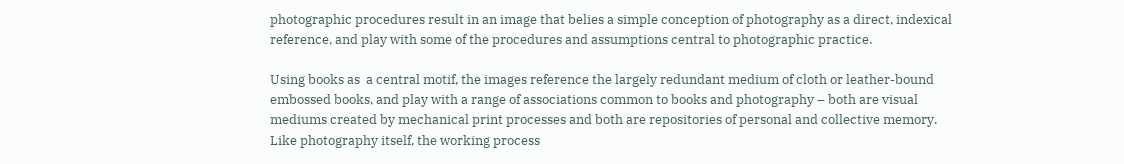photographic procedures result in an image that belies a simple conception of photography as a direct, indexical reference, and play with some of the procedures and assumptions central to photographic practice.

Using books as  a central motif, the images reference the largely redundant medium of cloth or leather-bound embossed books, and play with a range of associations common to books and photography – both are visual mediums created by mechanical print processes and both are repositories of personal and collective memory. Like photography itself, the working process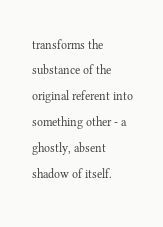transforms the substance of the original referent into something other - a ghostly, absent shadow of itself.